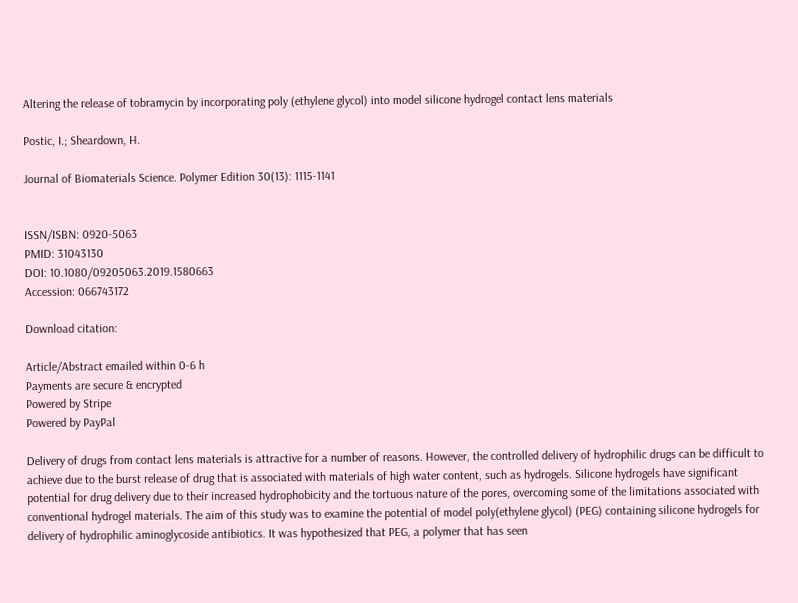Altering the release of tobramycin by incorporating poly (ethylene glycol) into model silicone hydrogel contact lens materials

Postic, I.; Sheardown, H.

Journal of Biomaterials Science. Polymer Edition 30(13): 1115-1141


ISSN/ISBN: 0920-5063
PMID: 31043130
DOI: 10.1080/09205063.2019.1580663
Accession: 066743172

Download citation:

Article/Abstract emailed within 0-6 h
Payments are secure & encrypted
Powered by Stripe
Powered by PayPal

Delivery of drugs from contact lens materials is attractive for a number of reasons. However, the controlled delivery of hydrophilic drugs can be difficult to achieve due to the burst release of drug that is associated with materials of high water content, such as hydrogels. Silicone hydrogels have significant potential for drug delivery due to their increased hydrophobicity and the tortuous nature of the pores, overcoming some of the limitations associated with conventional hydrogel materials. The aim of this study was to examine the potential of model poly(ethylene glycol) (PEG) containing silicone hydrogels for delivery of hydrophilic aminoglycoside antibiotics. It was hypothesized that PEG, a polymer that has seen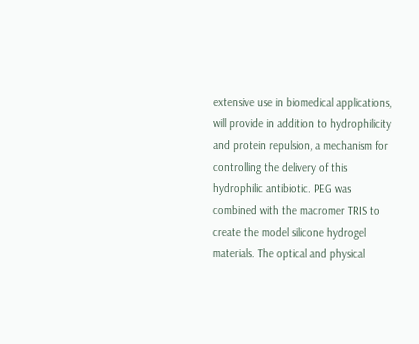extensive use in biomedical applications, will provide in addition to hydrophilicity and protein repulsion, a mechanism for controlling the delivery of this hydrophilic antibiotic. PEG was combined with the macromer TRIS to create the model silicone hydrogel materials. The optical and physical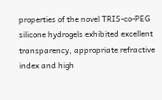properties of the novel TRIS-co-PEG silicone hydrogels exhibited excellent transparency, appropriate refractive index and high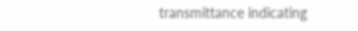transmittance indicating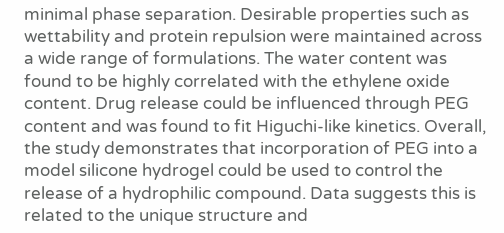minimal phase separation. Desirable properties such as wettability and protein repulsion were maintained across a wide range of formulations. The water content was found to be highly correlated with the ethylene oxide content. Drug release could be influenced through PEG content and was found to fit Higuchi-like kinetics. Overall, the study demonstrates that incorporation of PEG into a model silicone hydrogel could be used to control the release of a hydrophilic compound. Data suggests this is related to the unique structure and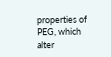properties of PEG, which alter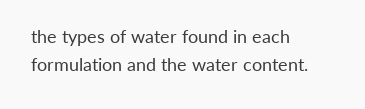the types of water found in each formulation and the water content.